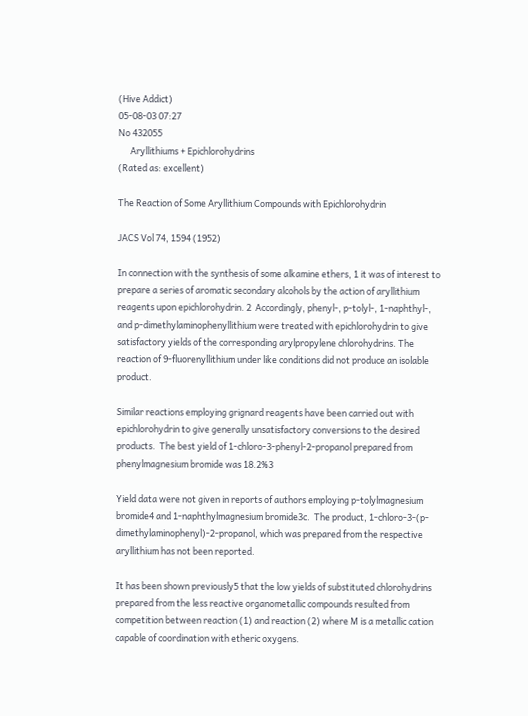(Hive Addict)
05-08-03 07:27
No 432055
      Aryllithiums + Epichlorohydrins
(Rated as: excellent)

The Reaction of Some Aryllithium Compounds with Epichlorohydrin

JACS Vol 74, 1594 (1952)

In connection with the synthesis of some alkamine ethers, 1 it was of interest to prepare a series of aromatic secondary alcohols by the action of aryllithium reagents upon epichlorohydrin. 2  Accordingly, phenyl-, p-tolyl-, 1-naphthyl-, and p-dimethylaminophenyllithium were treated with epichlorohydrin to give satisfactory yields of the corresponding arylpropylene chlorohydrins. The reaction of 9-fluorenyllithium under like conditions did not produce an isolable product.

Similar reactions employing grignard reagents have been carried out with epichlorohydrin to give generally unsatisfactory conversions to the desired products.  The best yield of 1-chloro-3-phenyl-2-propanol prepared from phenylmagnesium bromide was 18.2%3

Yield data were not given in reports of authors employing p-tolylmagnesium bromide4 and 1-naphthylmagnesium bromide3c.  The product, 1-chloro-3-(p-dimethylaminophenyl)-2-propanol, which was prepared from the respective aryllithium has not been reported.

It has been shown previously5 that the low yields of substituted chlorohydrins prepared from the less reactive organometallic compounds resulted from competition between reaction (1) and reaction (2) where M is a metallic cation capable of coordination with etheric oxygens.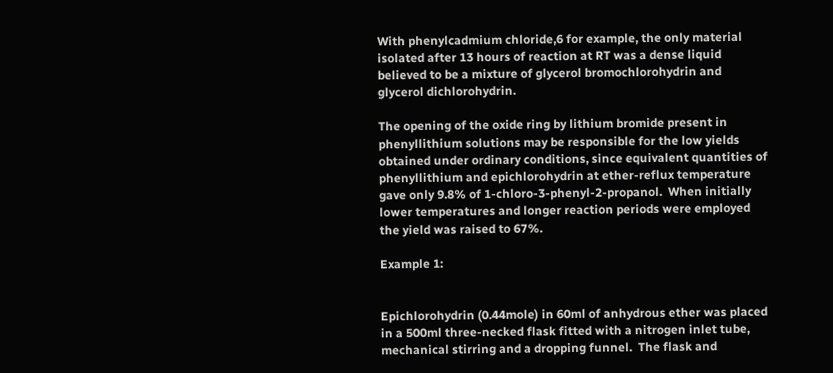With phenylcadmium chloride,6 for example, the only material isolated after 13 hours of reaction at RT was a dense liquid believed to be a mixture of glycerol bromochlorohydrin and glycerol dichlorohydrin.

The opening of the oxide ring by lithium bromide present in phenyllithium solutions may be responsible for the low yields obtained under ordinary conditions, since equivalent quantities of phenyllithium and epichlorohydrin at ether-reflux temperature gave only 9.8% of 1-chloro-3-phenyl-2-propanol.  When initially lower temperatures and longer reaction periods were employed the yield was raised to 67%.

Example 1:


Epichlorohydrin (0.44mole) in 60ml of anhydrous ether was placed in a 500ml three-necked flask fitted with a nitrogen inlet tube, mechanical stirring and a dropping funnel.  The flask and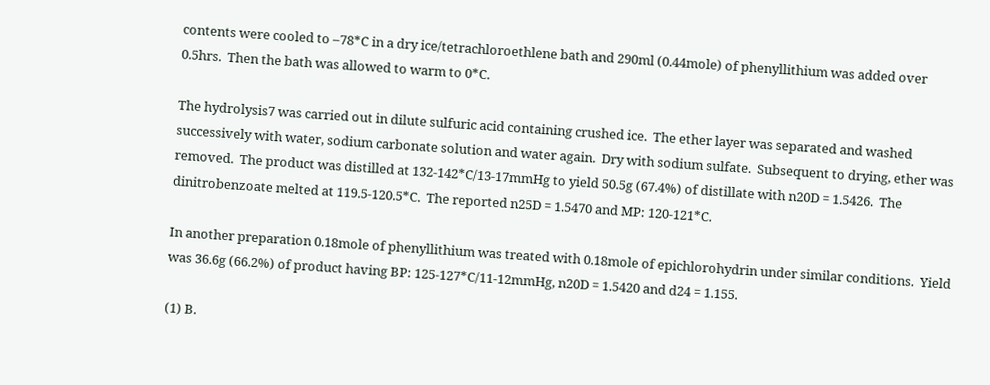contents were cooled to –78*C in a dry ice/tetrachloroethlene bath and 290ml (0.44mole) of phenyllithium was added over 0.5hrs.  Then the bath was allowed to warm to 0*C.

The hydrolysis7 was carried out in dilute sulfuric acid containing crushed ice.  The ether layer was separated and washed successively with water, sodium carbonate solution and water again.  Dry with sodium sulfate.  Subsequent to drying, ether was removed.  The product was distilled at 132-142*C/13-17mmHg to yield 50.5g (67.4%) of distillate with n20D = 1.5426.  The dinitrobenzoate melted at 119.5-120.5*C.  The reported n25D = 1.5470 and MP: 120-121*C.

In another preparation 0.18mole of phenyllithium was treated with 0.18mole of epichlorohydrin under similar conditions.  Yield was 36.6g (66.2%) of product having BP: 125-127*C/11-12mmHg, n20D = 1.5420 and d24 = 1.155.

(1) B.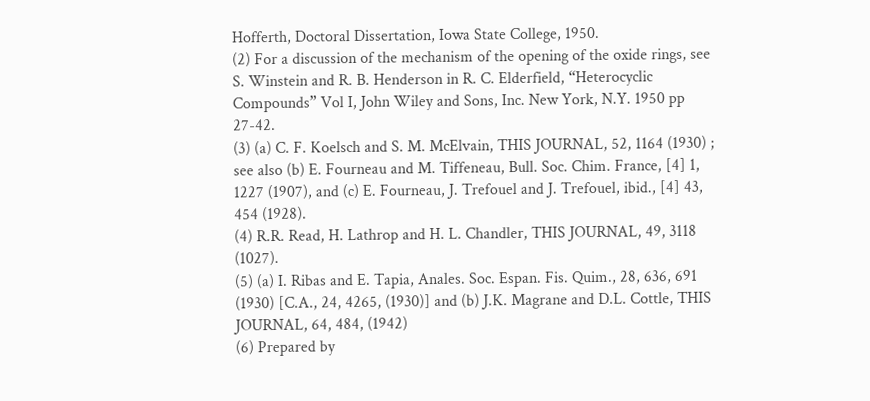Hofferth, Doctoral Dissertation, Iowa State College, 1950.
(2) For a discussion of the mechanism of the opening of the oxide rings, see S. Winstein and R. B. Henderson in R. C. Elderfield, “Heterocyclic Compounds” Vol I, John Wiley and Sons, Inc. New York, N.Y. 1950 pp 27-42.
(3) (a) C. F. Koelsch and S. M. McElvain, THIS JOURNAL, 52, 1164 (1930) ; see also (b) E. Fourneau and M. Tiffeneau, Bull. Soc. Chim. France, [4] 1, 1227 (1907), and (c) E. Fourneau, J. Trefouel and J. Trefouel, ibid., [4] 43, 454 (1928).
(4) R.R. Read, H. Lathrop and H. L. Chandler, THIS JOURNAL, 49, 3118 (1027).
(5) (a) I. Ribas and E. Tapia, Anales. Soc. Espan. Fis. Quim., 28, 636, 691 (1930) [C.A., 24, 4265, (1930)] and (b) J.K. Magrane and D.L. Cottle, THIS JOURNAL, 64, 484, (1942)
(6) Prepared by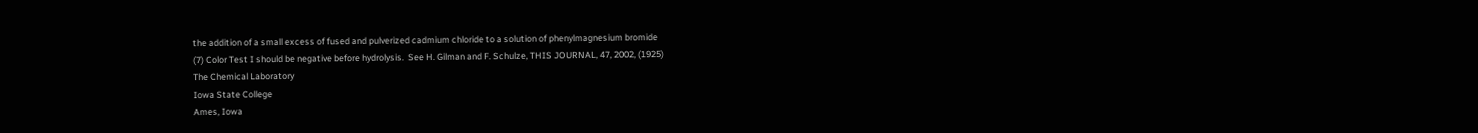the addition of a small excess of fused and pulverized cadmium chloride to a solution of phenylmagnesium bromide
(7) Color Test I should be negative before hydrolysis.  See H. Gilman and F. Schulze, THIS JOURNAL, 47, 2002, (1925)
The Chemical Laboratory
Iowa State College
Ames, Iowa